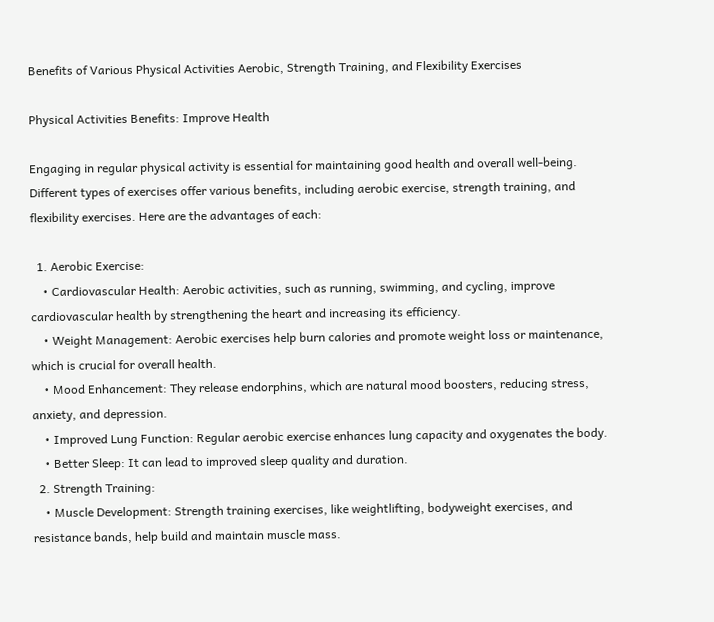Benefits of Various Physical Activities Aerobic, Strength Training, and Flexibility Exercises

Physical Activities Benefits: Improve Health

Engaging in regular physical activity is essential for maintaining good health and overall well-being. Different types of exercises offer various benefits, including aerobic exercise, strength training, and flexibility exercises. Here are the advantages of each:

  1. Aerobic Exercise:
    • Cardiovascular Health: Aerobic activities, such as running, swimming, and cycling, improve cardiovascular health by strengthening the heart and increasing its efficiency.
    • Weight Management: Aerobic exercises help burn calories and promote weight loss or maintenance, which is crucial for overall health.
    • Mood Enhancement: They release endorphins, which are natural mood boosters, reducing stress, anxiety, and depression.
    • Improved Lung Function: Regular aerobic exercise enhances lung capacity and oxygenates the body.
    • Better Sleep: It can lead to improved sleep quality and duration.
  2. Strength Training:
    • Muscle Development: Strength training exercises, like weightlifting, bodyweight exercises, and resistance bands, help build and maintain muscle mass.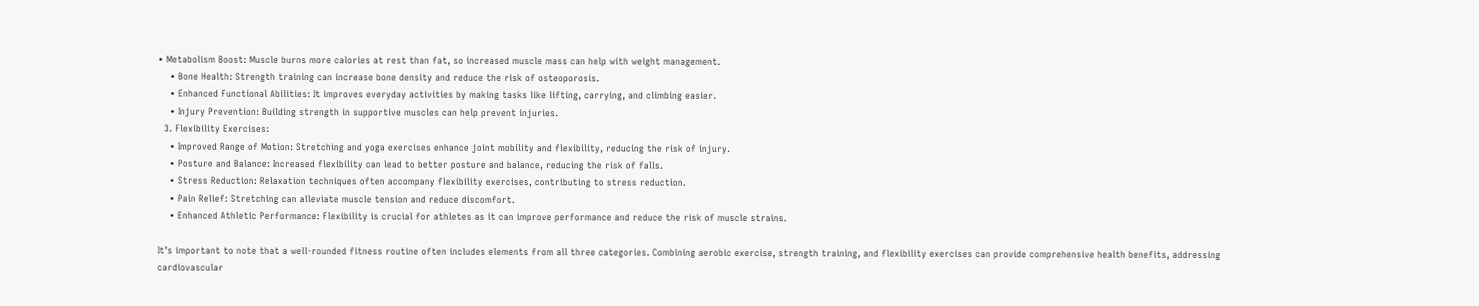• Metabolism Boost: Muscle burns more calories at rest than fat, so increased muscle mass can help with weight management.
    • Bone Health: Strength training can increase bone density and reduce the risk of osteoporosis.
    • Enhanced Functional Abilities: It improves everyday activities by making tasks like lifting, carrying, and climbing easier.
    • Injury Prevention: Building strength in supportive muscles can help prevent injuries.
  3. Flexibility Exercises:
    • Improved Range of Motion: Stretching and yoga exercises enhance joint mobility and flexibility, reducing the risk of injury.
    • Posture and Balance: Increased flexibility can lead to better posture and balance, reducing the risk of falls.
    • Stress Reduction: Relaxation techniques often accompany flexibility exercises, contributing to stress reduction.
    • Pain Relief: Stretching can alleviate muscle tension and reduce discomfort.
    • Enhanced Athletic Performance: Flexibility is crucial for athletes as it can improve performance and reduce the risk of muscle strains.

It’s important to note that a well-rounded fitness routine often includes elements from all three categories. Combining aerobic exercise, strength training, and flexibility exercises can provide comprehensive health benefits, addressing cardiovascular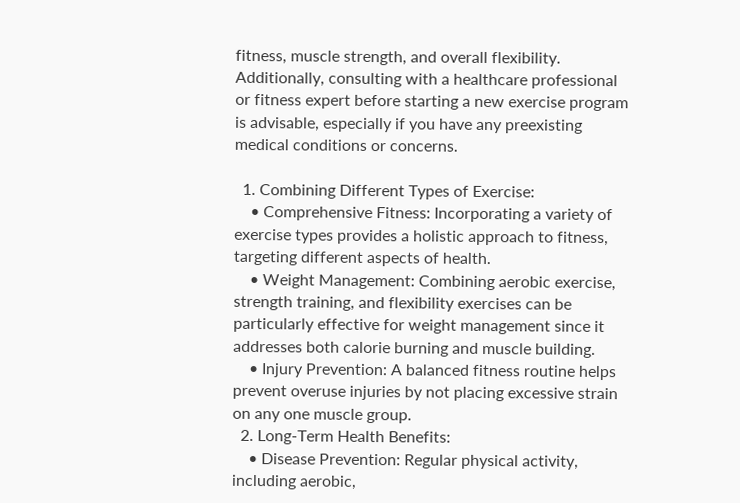fitness, muscle strength, and overall flexibility. Additionally, consulting with a healthcare professional or fitness expert before starting a new exercise program is advisable, especially if you have any preexisting medical conditions or concerns.

  1. Combining Different Types of Exercise:
    • Comprehensive Fitness: Incorporating a variety of exercise types provides a holistic approach to fitness, targeting different aspects of health.
    • Weight Management: Combining aerobic exercise, strength training, and flexibility exercises can be particularly effective for weight management since it addresses both calorie burning and muscle building.
    • Injury Prevention: A balanced fitness routine helps prevent overuse injuries by not placing excessive strain on any one muscle group.
  2. Long-Term Health Benefits:
    • Disease Prevention: Regular physical activity, including aerobic,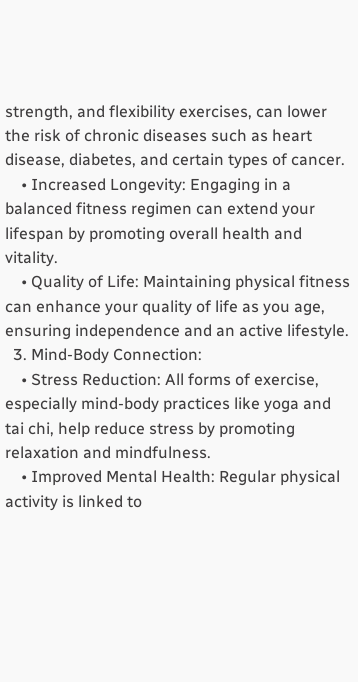strength, and flexibility exercises, can lower the risk of chronic diseases such as heart disease, diabetes, and certain types of cancer.
    • Increased Longevity: Engaging in a balanced fitness regimen can extend your lifespan by promoting overall health and vitality.
    • Quality of Life: Maintaining physical fitness can enhance your quality of life as you age, ensuring independence and an active lifestyle.
  3. Mind-Body Connection:
    • Stress Reduction: All forms of exercise, especially mind-body practices like yoga and tai chi, help reduce stress by promoting relaxation and mindfulness.
    • Improved Mental Health: Regular physical activity is linked to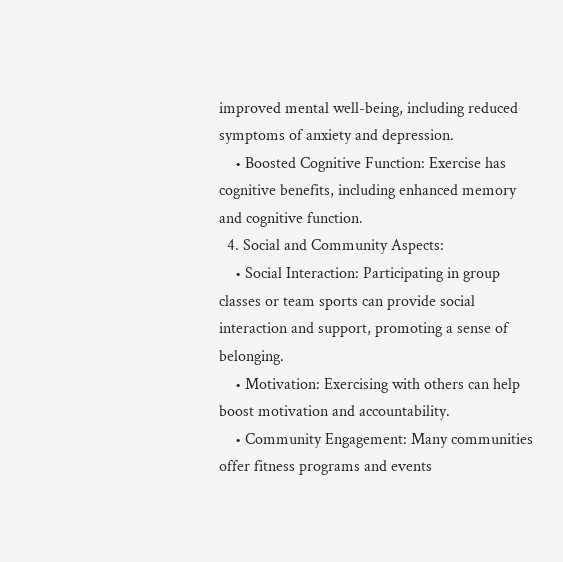improved mental well-being, including reduced symptoms of anxiety and depression.
    • Boosted Cognitive Function: Exercise has cognitive benefits, including enhanced memory and cognitive function.
  4. Social and Community Aspects:
    • Social Interaction: Participating in group classes or team sports can provide social interaction and support, promoting a sense of belonging.
    • Motivation: Exercising with others can help boost motivation and accountability.
    • Community Engagement: Many communities offer fitness programs and events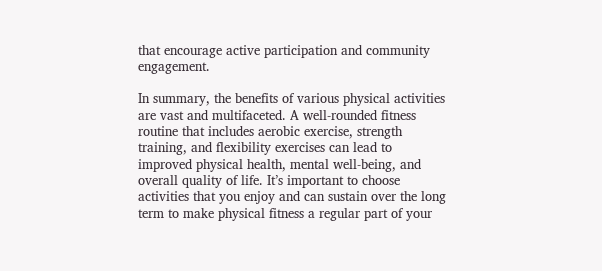that encourage active participation and community engagement.

In summary, the benefits of various physical activities are vast and multifaceted. A well-rounded fitness routine that includes aerobic exercise, strength training, and flexibility exercises can lead to improved physical health, mental well-being, and overall quality of life. It’s important to choose activities that you enjoy and can sustain over the long term to make physical fitness a regular part of your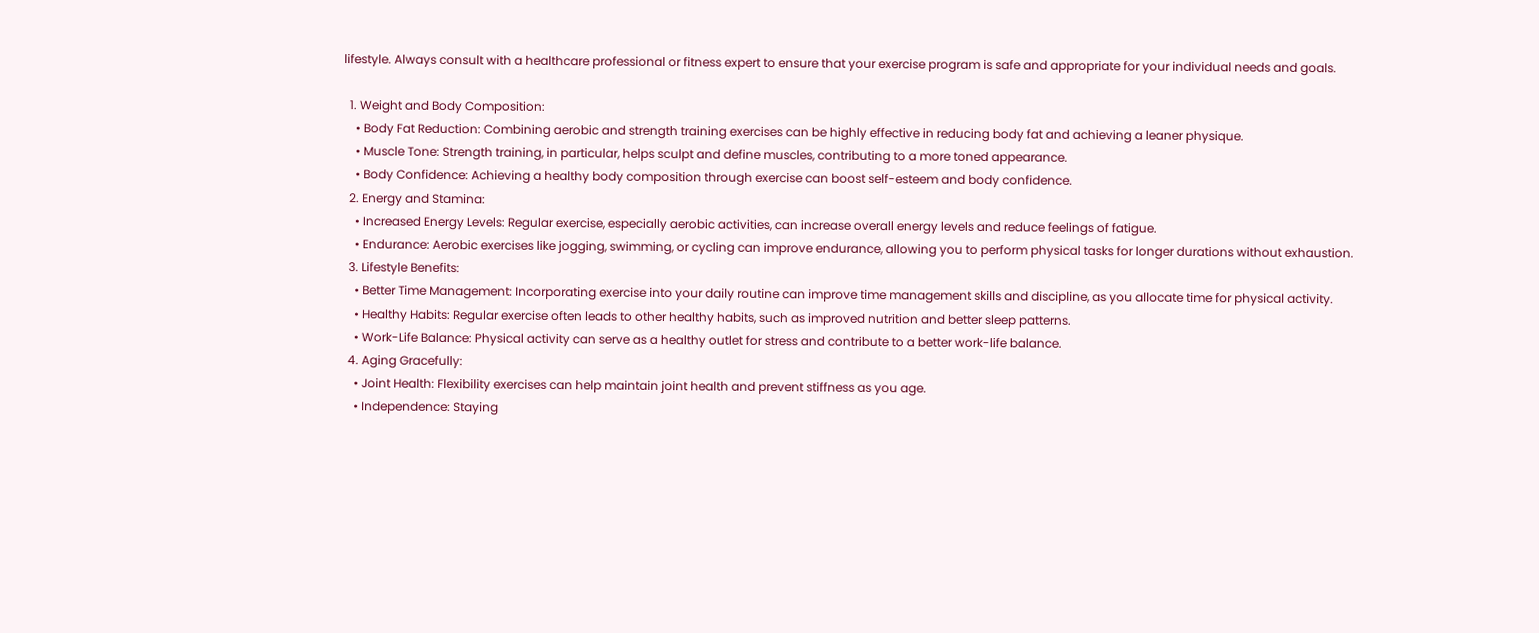lifestyle. Always consult with a healthcare professional or fitness expert to ensure that your exercise program is safe and appropriate for your individual needs and goals.

  1. Weight and Body Composition:
    • Body Fat Reduction: Combining aerobic and strength training exercises can be highly effective in reducing body fat and achieving a leaner physique.
    • Muscle Tone: Strength training, in particular, helps sculpt and define muscles, contributing to a more toned appearance.
    • Body Confidence: Achieving a healthy body composition through exercise can boost self-esteem and body confidence.
  2. Energy and Stamina:
    • Increased Energy Levels: Regular exercise, especially aerobic activities, can increase overall energy levels and reduce feelings of fatigue.
    • Endurance: Aerobic exercises like jogging, swimming, or cycling can improve endurance, allowing you to perform physical tasks for longer durations without exhaustion.
  3. Lifestyle Benefits:
    • Better Time Management: Incorporating exercise into your daily routine can improve time management skills and discipline, as you allocate time for physical activity.
    • Healthy Habits: Regular exercise often leads to other healthy habits, such as improved nutrition and better sleep patterns.
    • Work-Life Balance: Physical activity can serve as a healthy outlet for stress and contribute to a better work-life balance.
  4. Aging Gracefully:
    • Joint Health: Flexibility exercises can help maintain joint health and prevent stiffness as you age.
    • Independence: Staying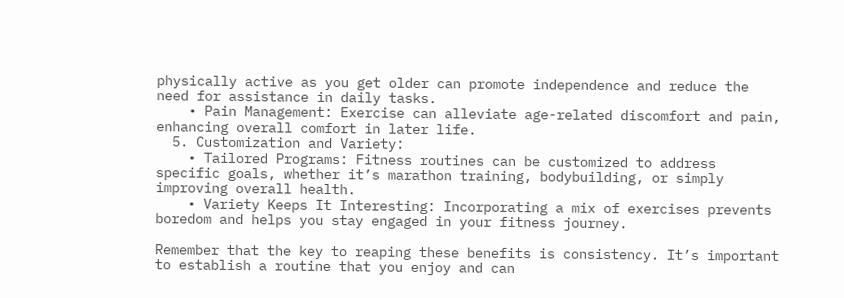physically active as you get older can promote independence and reduce the need for assistance in daily tasks.
    • Pain Management: Exercise can alleviate age-related discomfort and pain, enhancing overall comfort in later life.
  5. Customization and Variety:
    • Tailored Programs: Fitness routines can be customized to address specific goals, whether it’s marathon training, bodybuilding, or simply improving overall health.
    • Variety Keeps It Interesting: Incorporating a mix of exercises prevents boredom and helps you stay engaged in your fitness journey.

Remember that the key to reaping these benefits is consistency. It’s important to establish a routine that you enjoy and can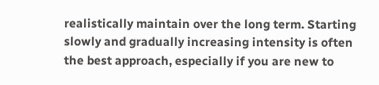realistically maintain over the long term. Starting slowly and gradually increasing intensity is often the best approach, especially if you are new to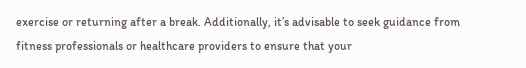exercise or returning after a break. Additionally, it’s advisable to seek guidance from fitness professionals or healthcare providers to ensure that your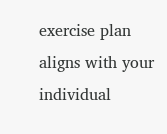exercise plan aligns with your individual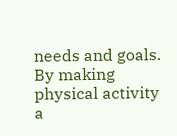needs and goals. By making physical activity a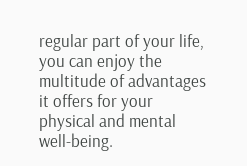regular part of your life, you can enjoy the multitude of advantages it offers for your physical and mental well-being.